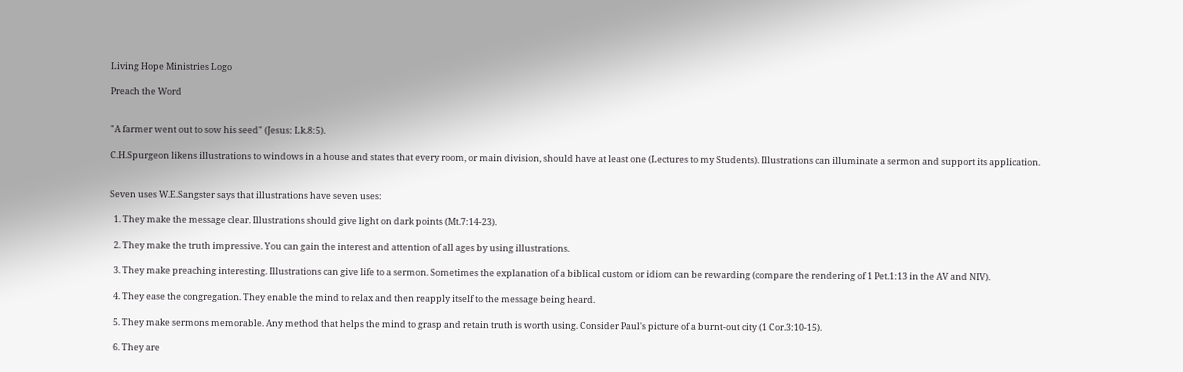Living Hope Ministries Logo

Preach the Word


"A farmer went out to sow his seed" (Jesus: Lk.8:5).

C.H.Spurgeon likens illustrations to windows in a house and states that every room, or main division, should have at least one (Lectures to my Students). Illustrations can illuminate a sermon and support its application.


Seven uses W.E.Sangster says that illustrations have seven uses:

  1. They make the message clear. Illustrations should give light on dark points (Mt.7:14-23).

  2. They make the truth impressive. You can gain the interest and attention of all ages by using illustrations.

  3. They make preaching interesting. Illustrations can give life to a sermon. Sometimes the explanation of a biblical custom or idiom can be rewarding (compare the rendering of 1 Pet.1:13 in the AV and NIV).

  4. They ease the congregation. They enable the mind to relax and then reapply itself to the message being heard.

  5. They make sermons memorable. Any method that helps the mind to grasp and retain truth is worth using. Consider Paul's picture of a burnt-out city (1 Cor.3:10-15).

  6. They are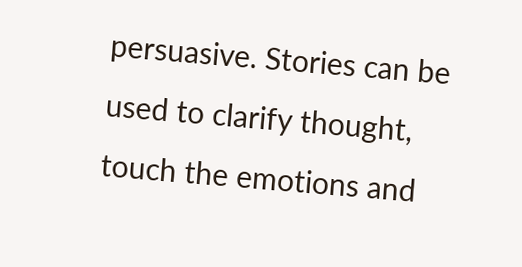persuasive. Stories can be used to clarify thought, touch the emotions and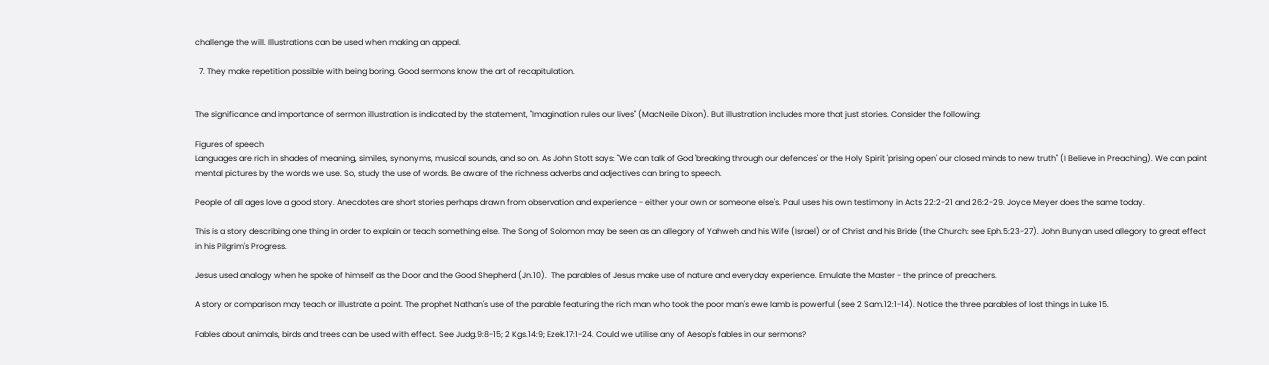challenge the will. Illustrations can be used when making an appeal.

  7. They make repetition possible with being boring. Good sermons know the art of recapitulation.


The significance and importance of sermon illustration is indicated by the statement, "Imagination rules our lives" (MacNeile Dixon). But illustration includes more that just stories. Consider the following:

Figures of speech
Languages are rich in shades of meaning, similes, synonyms, musical sounds, and so on. As John Stott says: "We can talk of God 'breaking through our defences' or the Holy Spirit 'prising open' our closed minds to new truth" (I Believe in Preaching). We can paint mental pictures by the words we use. So, study the use of words. Be aware of the richness adverbs and adjectives can bring to speech.

People of all ages love a good story. Anecdotes are short stories perhaps drawn from observation and experience - either your own or someone else's. Paul uses his own testimony in Acts 22:2-21 and 26:2-29. Joyce Meyer does the same today.

This is a story describing one thing in order to explain or teach something else. The Song of Solomon may be seen as an allegory of Yahweh and his Wife (Israel) or of Christ and his Bride (the Church: see Eph.5:23-27). John Bunyan used allegory to great effect in his Pilgrim's Progress.

Jesus used analogy when he spoke of himself as the Door and the Good Shepherd (Jn.10).  The parables of Jesus make use of nature and everyday experience. Emulate the Master - the prince of preachers.

A story or comparison may teach or illustrate a point. The prophet Nathan's use of the parable featuring the rich man who took the poor man's ewe lamb is powerful (see 2 Sam.12:1-14). Notice the three parables of lost things in Luke 15.

Fables about animals, birds and trees can be used with effect. See Judg.9:8-15; 2 Kgs.14:9; Ezek.17:1-24. Could we utilise any of Aesop's fables in our sermons?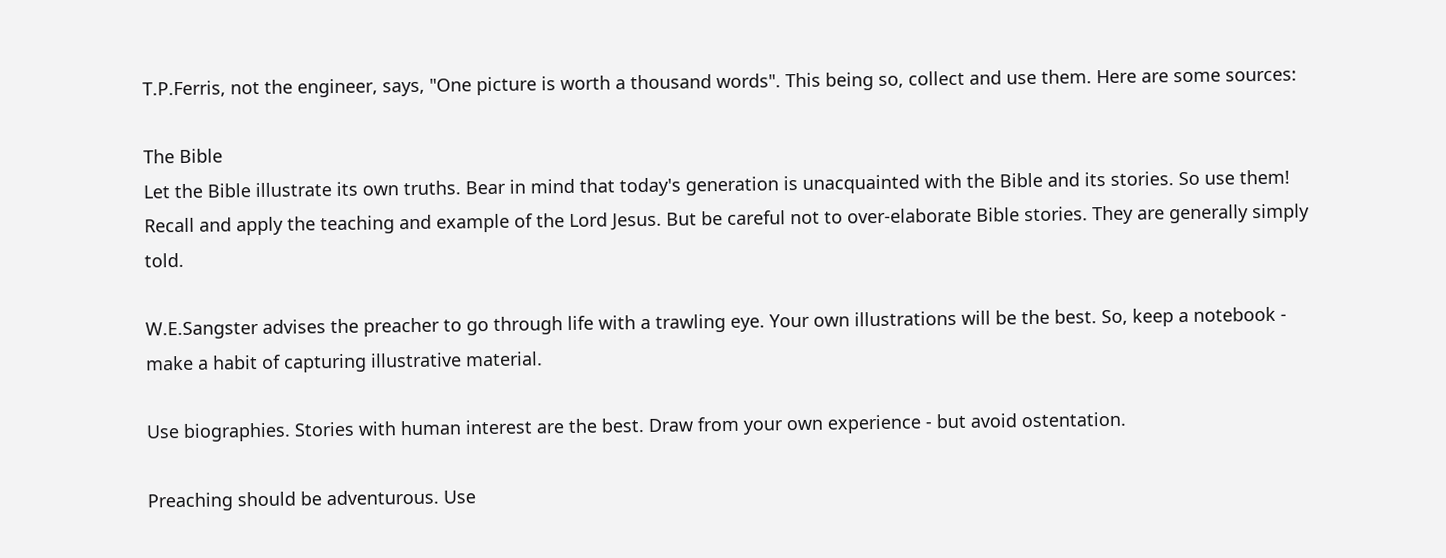T.P.Ferris, not the engineer, says, "One picture is worth a thousand words". This being so, collect and use them. Here are some sources:

The Bible
Let the Bible illustrate its own truths. Bear in mind that today's generation is unacquainted with the Bible and its stories. So use them! Recall and apply the teaching and example of the Lord Jesus. But be careful not to over-elaborate Bible stories. They are generally simply told.

W.E.Sangster advises the preacher to go through life with a trawling eye. Your own illustrations will be the best. So, keep a notebook - make a habit of capturing illustrative material.

Use biographies. Stories with human interest are the best. Draw from your own experience - but avoid ostentation.

Preaching should be adventurous. Use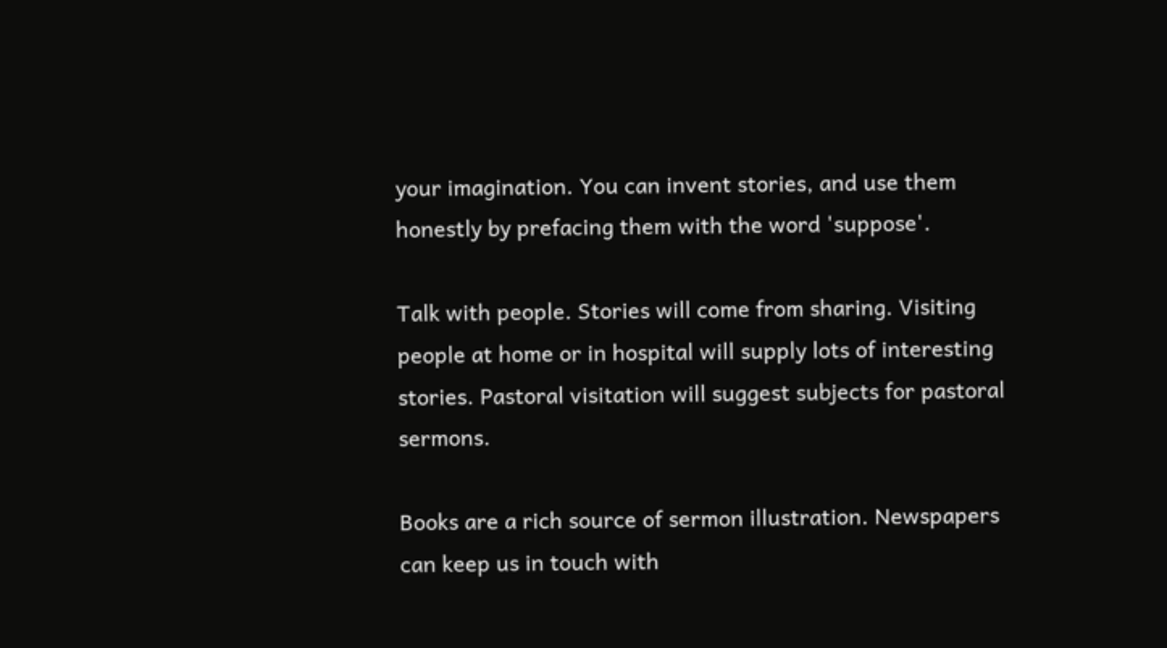your imagination. You can invent stories, and use them honestly by prefacing them with the word 'suppose'.

Talk with people. Stories will come from sharing. Visiting people at home or in hospital will supply lots of interesting stories. Pastoral visitation will suggest subjects for pastoral sermons.

Books are a rich source of sermon illustration. Newspapers can keep us in touch with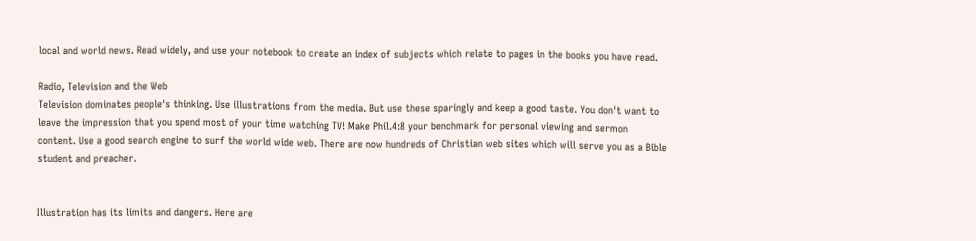local and world news. Read widely, and use your notebook to create an index of subjects which relate to pages in the books you have read.

Radio, Television and the Web
Television dominates people's thinking. Use illustrations from the media. But use these sparingly and keep a good taste. You don't want to leave the impression that you spend most of your time watching TV! Make Phil.4:8 your benchmark for personal viewing and sermon content. Use a good search engine to surf the world wide web. There are now hundreds of Christian web sites which will serve you as a Bible student and preacher.


Illustration has its limits and dangers. Here are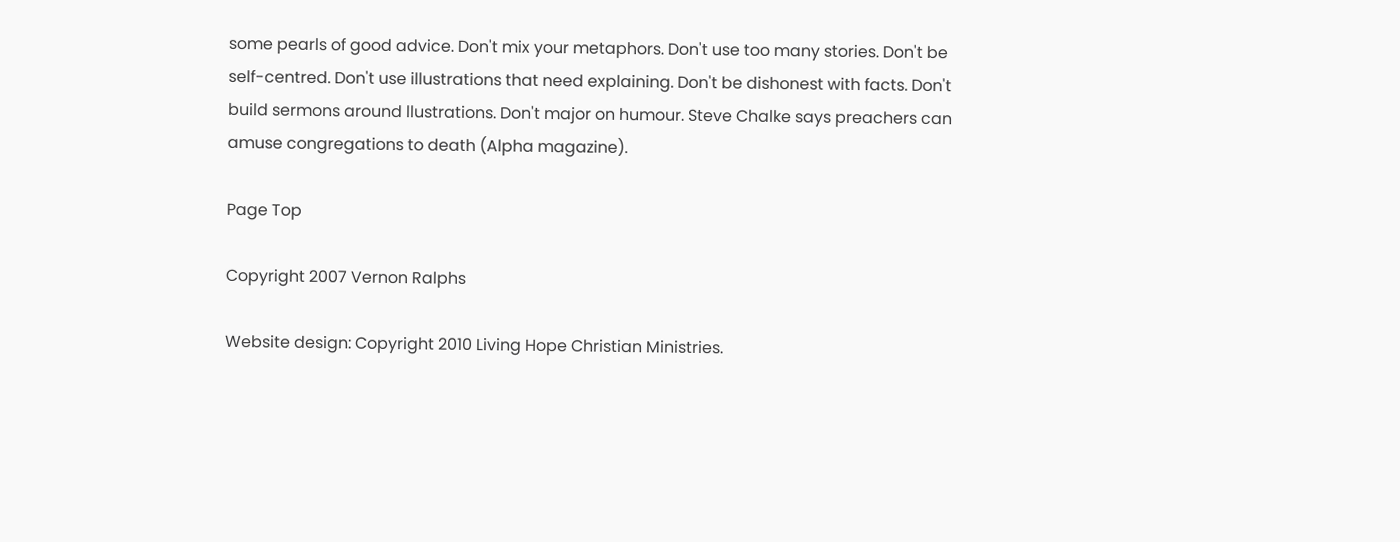some pearls of good advice. Don't mix your metaphors. Don't use too many stories. Don't be self-centred. Don't use illustrations that need explaining. Don't be dishonest with facts. Don't build sermons around llustrations. Don't major on humour. Steve Chalke says preachers can amuse congregations to death (Alpha magazine).

Page Top

Copyright 2007 Vernon Ralphs

Website design: Copyright 2010 Living Hope Christian Ministries.